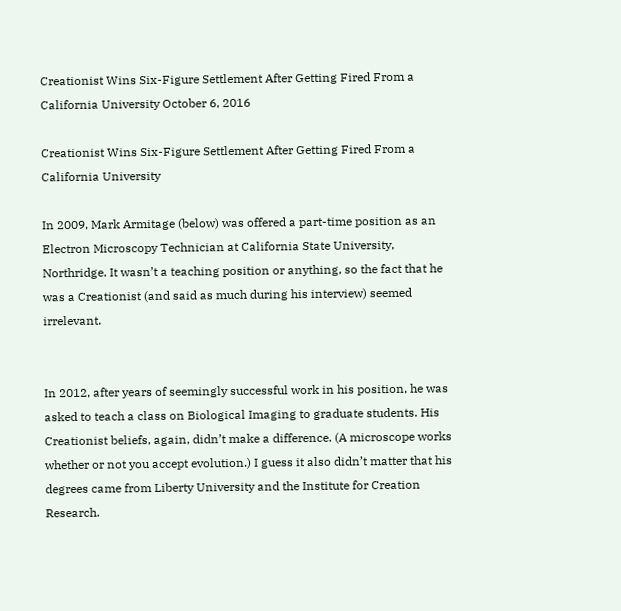Creationist Wins Six-Figure Settlement After Getting Fired From a California University October 6, 2016

Creationist Wins Six-Figure Settlement After Getting Fired From a California University

In 2009, Mark Armitage (below) was offered a part-time position as an Electron Microscopy Technician at California State University, Northridge. It wasn’t a teaching position or anything, so the fact that he was a Creationist (and said as much during his interview) seemed irrelevant.


In 2012, after years of seemingly successful work in his position, he was asked to teach a class on Biological Imaging to graduate students. His Creationist beliefs, again, didn’t make a difference. (A microscope works whether or not you accept evolution.) I guess it also didn’t matter that his degrees came from Liberty University and the Institute for Creation Research.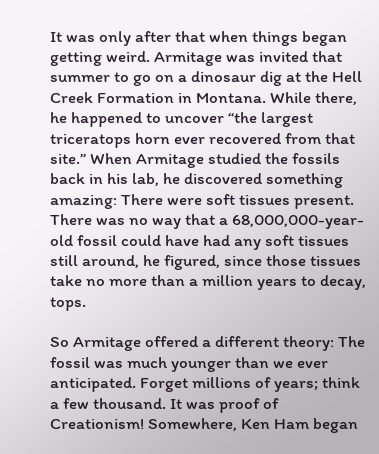It was only after that when things began getting weird. Armitage was invited that summer to go on a dinosaur dig at the Hell Creek Formation in Montana. While there, he happened to uncover “the largest triceratops horn ever recovered from that site.” When Armitage studied the fossils back in his lab, he discovered something amazing: There were soft tissues present. There was no way that a 68,000,000-year-old fossil could have had any soft tissues still around, he figured, since those tissues take no more than a million years to decay, tops.

So Armitage offered a different theory: The fossil was much younger than we ever anticipated. Forget millions of years; think a few thousand. It was proof of Creationism! Somewhere, Ken Ham began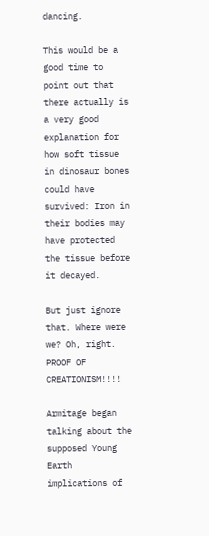dancing.

This would be a good time to point out that there actually is a very good explanation for how soft tissue in dinosaur bones could have survived: Iron in their bodies may have protected the tissue before it decayed.

But just ignore that. Where were we? Oh, right. PROOF OF CREATIONISM!!!!

Armitage began talking about the supposed Young Earth implications of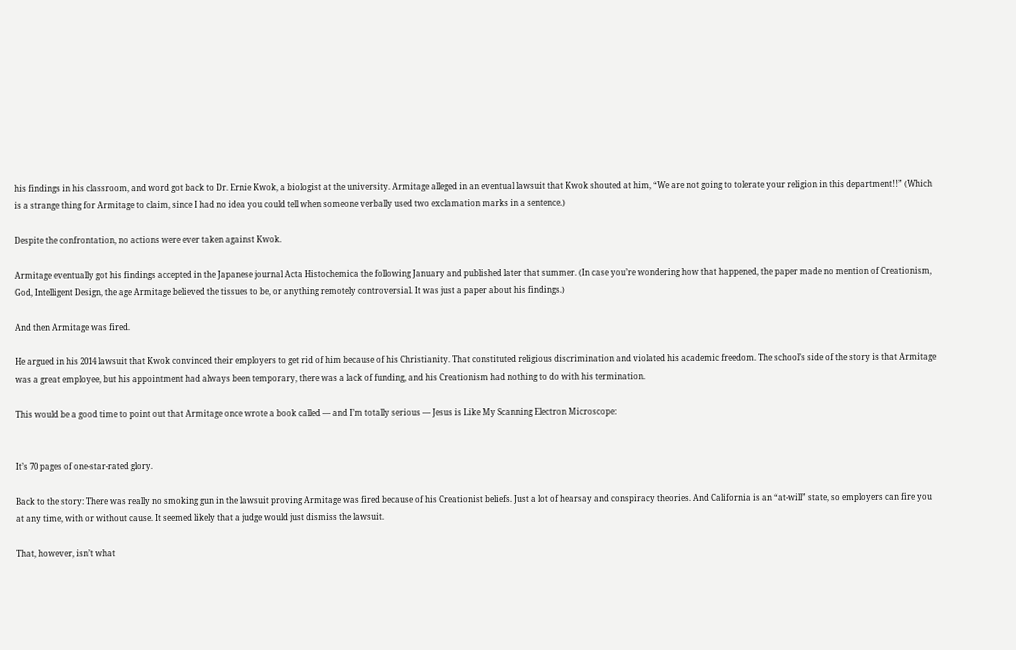his findings in his classroom, and word got back to Dr. Ernie Kwok, a biologist at the university. Armitage alleged in an eventual lawsuit that Kwok shouted at him, “We are not going to tolerate your religion in this department!!” (Which is a strange thing for Armitage to claim, since I had no idea you could tell when someone verbally used two exclamation marks in a sentence.)

Despite the confrontation, no actions were ever taken against Kwok.

Armitage eventually got his findings accepted in the Japanese journal Acta Histochemica the following January and published later that summer. (In case you’re wondering how that happened, the paper made no mention of Creationism, God, Intelligent Design, the age Armitage believed the tissues to be, or anything remotely controversial. It was just a paper about his findings.)

And then Armitage was fired.

He argued in his 2014 lawsuit that Kwok convinced their employers to get rid of him because of his Christianity. That constituted religious discrimination and violated his academic freedom. The school’s side of the story is that Armitage was a great employee, but his appointment had always been temporary, there was a lack of funding, and his Creationism had nothing to do with his termination.

This would be a good time to point out that Armitage once wrote a book called — and I’m totally serious — Jesus is Like My Scanning Electron Microscope:


It’s 70 pages of one-star-rated glory.

Back to the story: There was really no smoking gun in the lawsuit proving Armitage was fired because of his Creationist beliefs. Just a lot of hearsay and conspiracy theories. And California is an “at-will” state, so employers can fire you at any time, with or without cause. It seemed likely that a judge would just dismiss the lawsuit.

That, however, isn’t what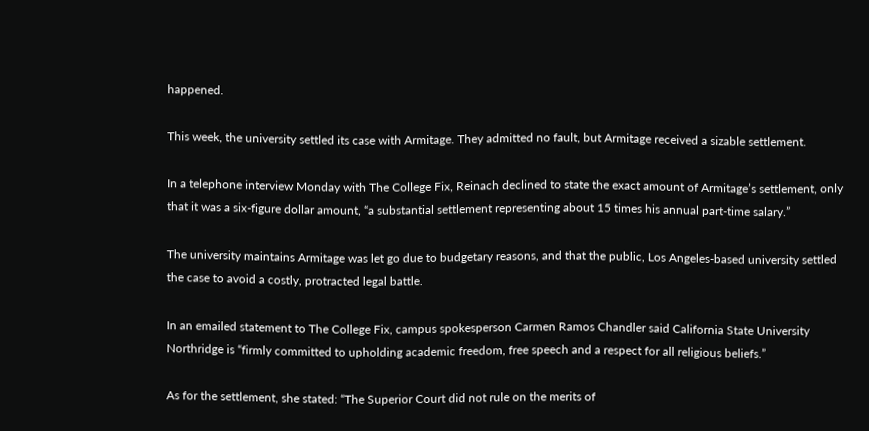happened.

This week, the university settled its case with Armitage. They admitted no fault, but Armitage received a sizable settlement.

In a telephone interview Monday with The College Fix, Reinach declined to state the exact amount of Armitage’s settlement, only that it was a six-figure dollar amount, “a substantial settlement representing about 15 times his annual part-time salary.”

The university maintains Armitage was let go due to budgetary reasons, and that the public, Los Angeles-based university settled the case to avoid a costly, protracted legal battle.

In an emailed statement to The College Fix, campus spokesperson Carmen Ramos Chandler said California State University Northridge is “firmly committed to upholding academic freedom, free speech and a respect for all religious beliefs.”

As for the settlement, she stated: “The Superior Court did not rule on the merits of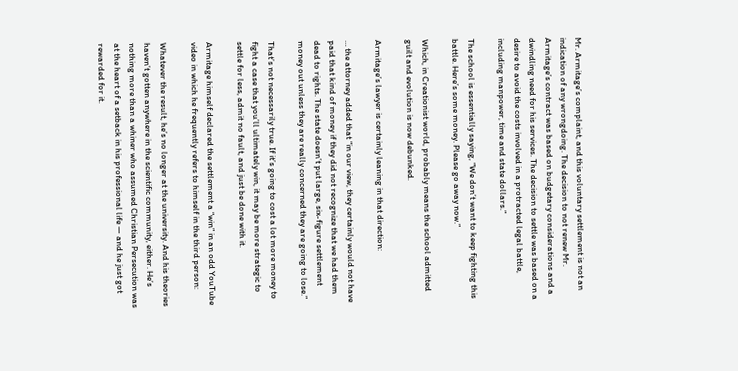Mr. Armitage’s complaint, and this voluntary settlement is not an indication of any wrongdoing. The decision to not renew Mr. Armitage’s contract was based on budgetary considerations and a dwindling need for his services. The decision to settle was based on a desire to avoid the costs involved in a protracted legal battle, including manpower, time and state dollars.”

The school is essentially saying, “We don’t want to keep fighting this battle. Here’s some money. Please go away now.”

Which, in Creationist world, probably means the school admitted guilt and evolution is now debunked.

Armitage’s lawyer is certainly leaning in that direction:

… the attorney added that “in our view, they certainly would not have paid that kind of money if they did not recognize that we had them dead to rights. The state doesn’t put large, six-figure settlement money out unless they are really concerned they are going to lose.”

That’s not necessarily true. If it’s going to cost a lot more money to fight a case that you’ll ultimately win, it may be more strategic to settle for less, admit no fault, and just be done with it.

Armitage himself declared the settlement a “win” in an odd YouTube video in which he frequently refers to himself in the third person:

Whatever the result, he’s no longer at the university. And his theories haven’t gotten anywhere in the scientific community, either. He’s nothing more than a whiner who assumed Christian Persecution was at the heart of a setback in his professional life — and he just got rewarded for it.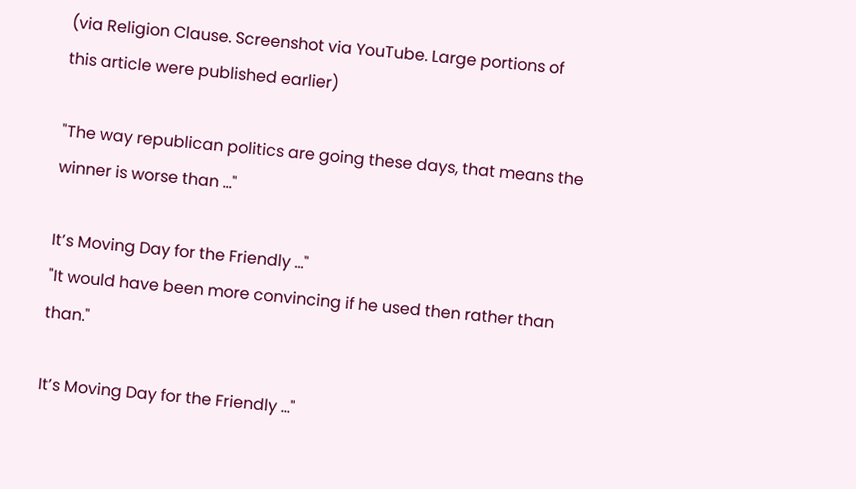(via Religion Clause. Screenshot via YouTube. Large portions of this article were published earlier)

"The way republican politics are going these days, that means the winner is worse than ..."

It’s Moving Day for the Friendly ..."
"It would have been more convincing if he used then rather than than."

It’s Moving Day for the Friendly ..."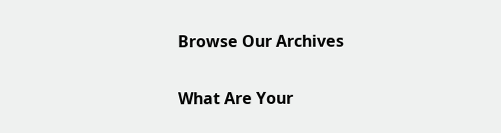Browse Our Archives

What Are Your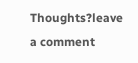Thoughts?leave a comment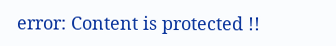error: Content is protected !!